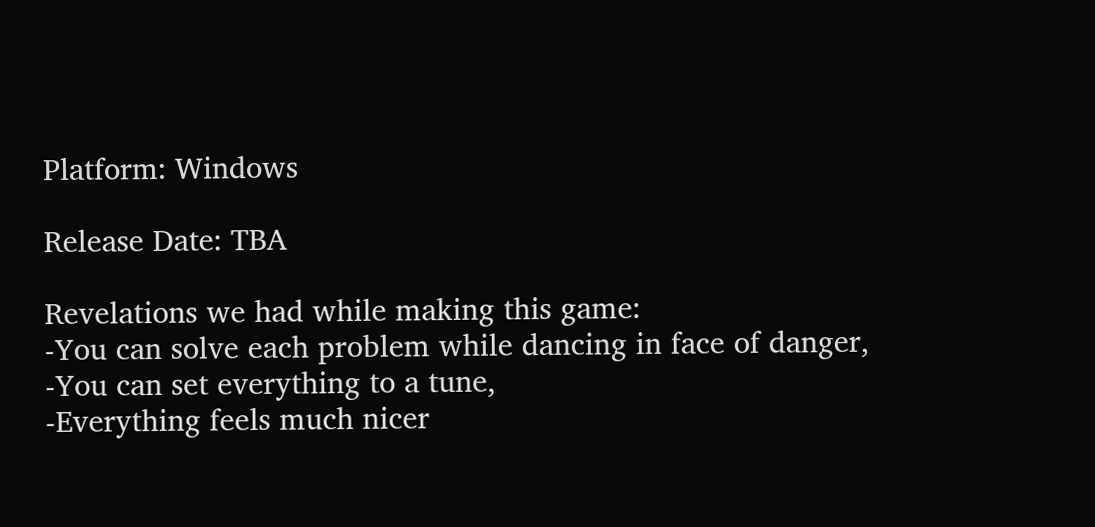Platform: Windows

Release Date: TBA

Revelations we had while making this game:
-You can solve each problem while dancing in face of danger,
-You can set everything to a tune,
-Everything feels much nicer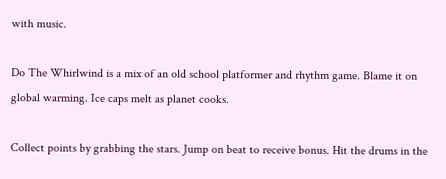with music.

Do The Whirlwind is a mix of an old school platformer and rhythm game. Blame it on global warming. Ice caps melt as planet cooks.

Collect points by grabbing the stars. Jump on beat to receive bonus. Hit the drums in the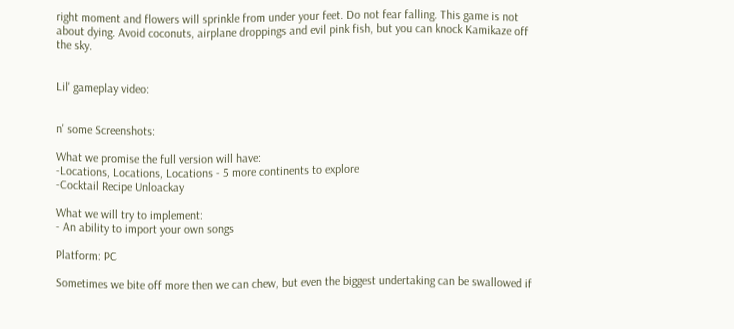right moment and flowers will sprinkle from under your feet. Do not fear falling. This game is not about dying. Avoid coconuts, airplane droppings and evil pink fish, but you can knock Kamikaze off the sky.


Lil' gameplay video:


n' some Screenshots:

What we promise the full version will have:
-Locations, Locations, Locations - 5 more continents to explore
-Cocktail Recipe Unloackay

What we will try to implement:
- An ability to import your own songs

Platform: PC

Sometimes we bite off more then we can chew, but even the biggest undertaking can be swallowed if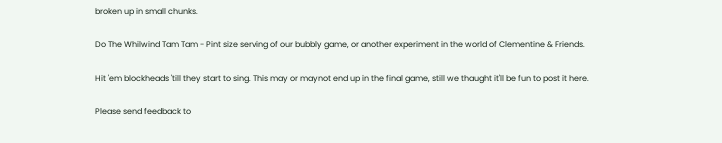broken up in small chunks.

Do The Whilwind Tam Tam - Pint size serving of our bubbly game, or another experiment in the world of Clementine & Friends.

Hit 'em blockheads 'till they start to sing. This may or maynot end up in the final game, still we thaught it'll be fun to post it here.

Please send feedback to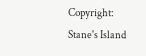Copyright: Stane's Island